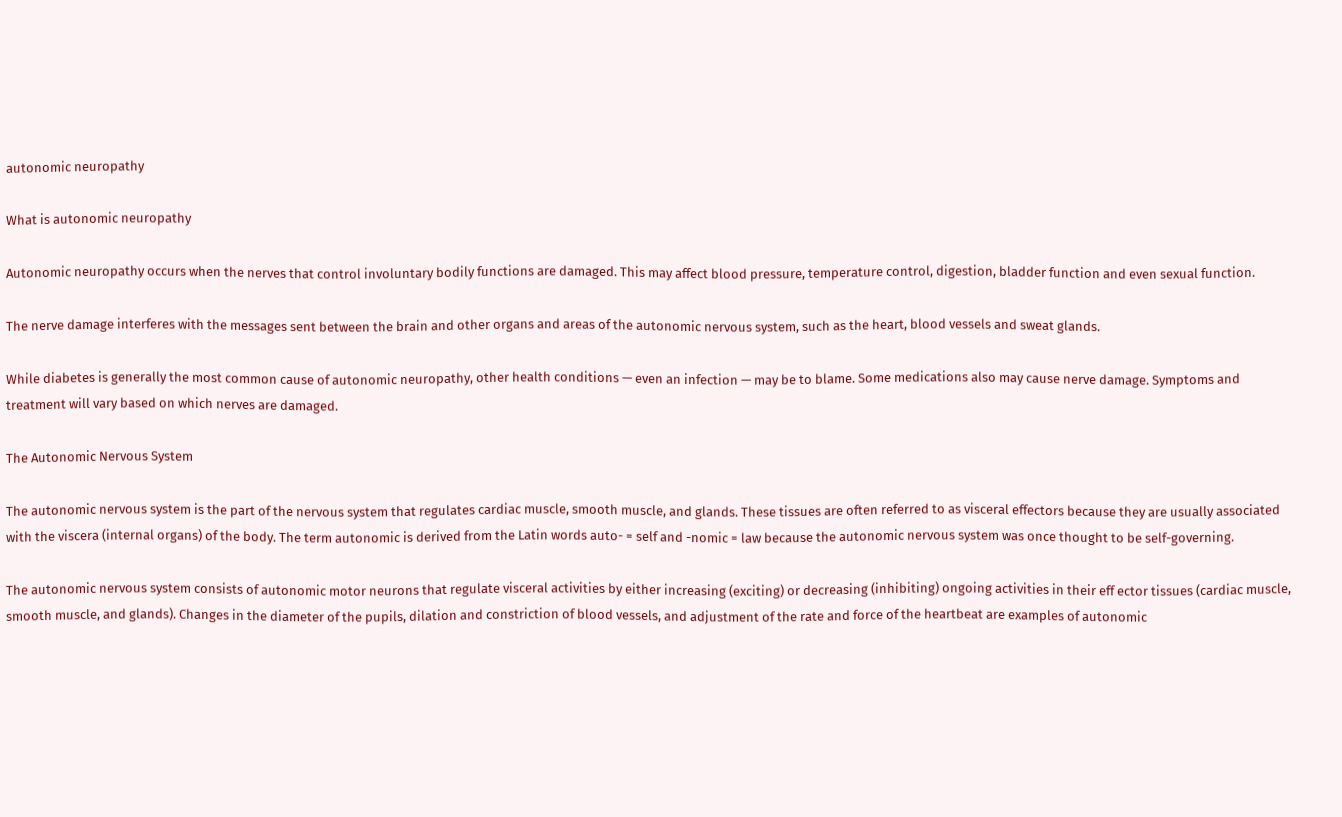autonomic neuropathy

What is autonomic neuropathy

Autonomic neuropathy occurs when the nerves that control involuntary bodily functions are damaged. This may affect blood pressure, temperature control, digestion, bladder function and even sexual function.

The nerve damage interferes with the messages sent between the brain and other organs and areas of the autonomic nervous system, such as the heart, blood vessels and sweat glands.

While diabetes is generally the most common cause of autonomic neuropathy, other health conditions — even an infection — may be to blame. Some medications also may cause nerve damage. Symptoms and treatment will vary based on which nerves are damaged.

The Autonomic Nervous System

The autonomic nervous system is the part of the nervous system that regulates cardiac muscle, smooth muscle, and glands. These tissues are often referred to as visceral effectors because they are usually associated with the viscera (internal organs) of the body. The term autonomic is derived from the Latin words auto- = self and -nomic = law because the autonomic nervous system was once thought to be self-governing.

The autonomic nervous system consists of autonomic motor neurons that regulate visceral activities by either increasing (exciting) or decreasing (inhibiting) ongoing activities in their eff ector tissues (cardiac muscle, smooth muscle, and glands). Changes in the diameter of the pupils, dilation and constriction of blood vessels, and adjustment of the rate and force of the heartbeat are examples of autonomic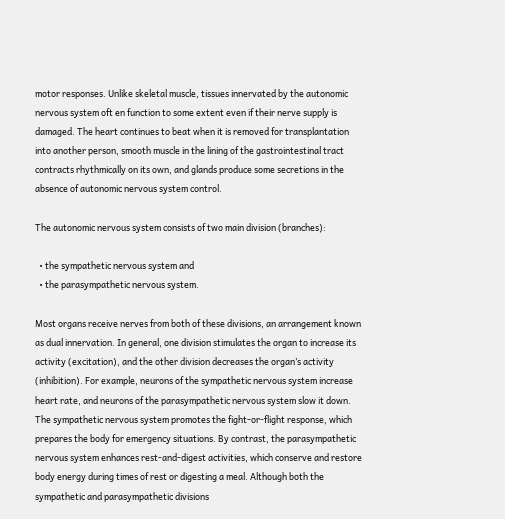motor responses. Unlike skeletal muscle, tissues innervated by the autonomic nervous system oft en function to some extent even if their nerve supply is damaged. The heart continues to beat when it is removed for transplantation into another person, smooth muscle in the lining of the gastrointestinal tract contracts rhythmically on its own, and glands produce some secretions in the absence of autonomic nervous system control.

The autonomic nervous system consists of two main division (branches):

  • the sympathetic nervous system and
  • the parasympathetic nervous system.

Most organs receive nerves from both of these divisions, an arrangement known as dual innervation. In general, one division stimulates the organ to increase its activity (excitation), and the other division decreases the organ’s activity (inhibition). For example, neurons of the sympathetic nervous system increase heart rate, and neurons of the parasympathetic nervous system slow it down. The sympathetic nervous system promotes the fight-or-flight response, which prepares the body for emergency situations. By contrast, the parasympathetic nervous system enhances rest-and-digest activities, which conserve and restore body energy during times of rest or digesting a meal. Although both the sympathetic and parasympathetic divisions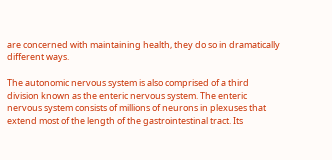are concerned with maintaining health, they do so in dramatically different ways.

The autonomic nervous system is also comprised of a third division known as the enteric nervous system. The enteric nervous system consists of millions of neurons in plexuses that extend most of the length of the gastrointestinal tract. Its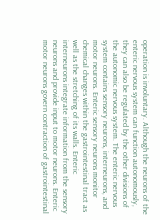operation is involuntary. Although the neurons of the enteric nervous system can function autonomously, they can also be regulated by the other divisions of the autonomic nervous system. The enteric nervous system contains sensory neurons, interneurons, and motor neurons. Enteric sensory neurons monitor chemical changes within the gastrointestinal tract as well as the stretching of its walls. Enteric interneurons integrate information from the sensory neurons and provide input to motor neurons. Enteric motor neurons govern contraction of gastrointestinal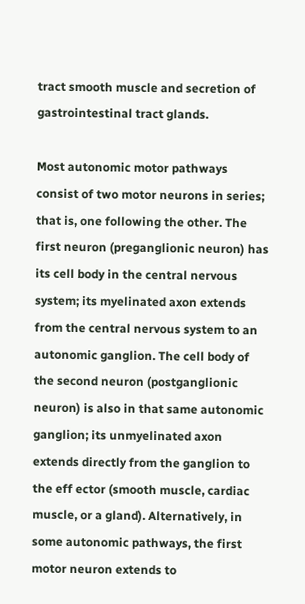tract smooth muscle and secretion of gastrointestinal tract glands.

Most autonomic motor pathways consist of two motor neurons in series; that is, one following the other. The first neuron (preganglionic neuron) has its cell body in the central nervous system; its myelinated axon extends from the central nervous system to an autonomic ganglion. The cell body of the second neuron (postganglionic neuron) is also in that same autonomic ganglion; its unmyelinated axon extends directly from the ganglion to the eff ector (smooth muscle, cardiac muscle, or a gland). Alternatively, in some autonomic pathways, the first motor neuron extends to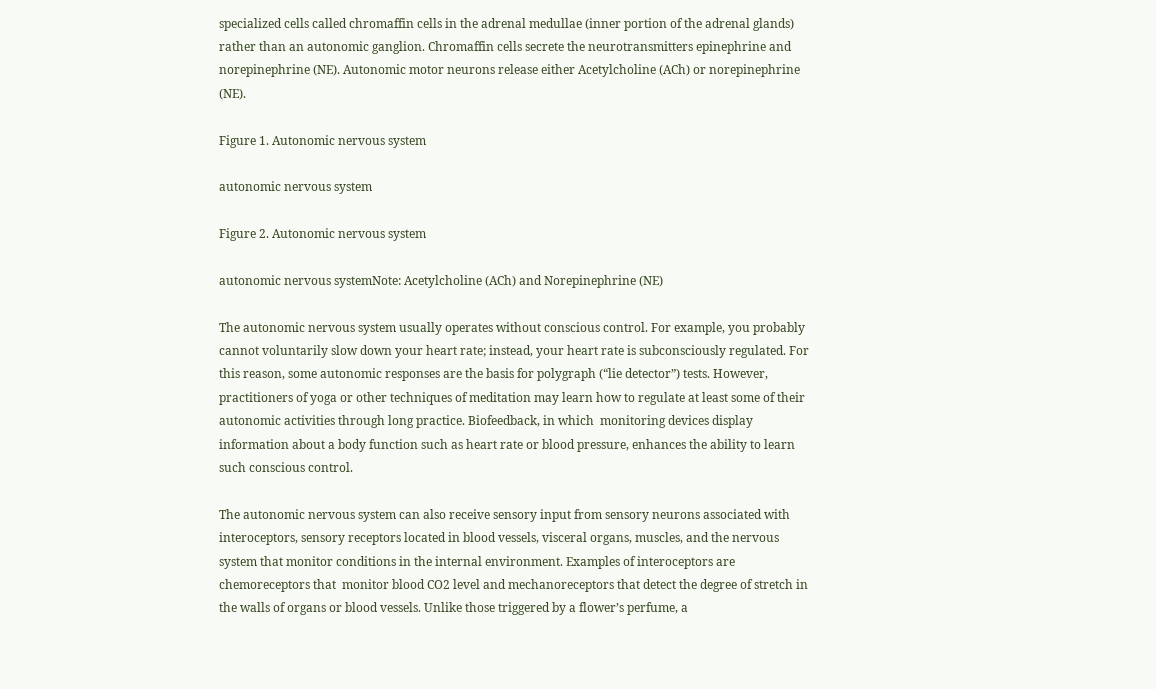specialized cells called chromaffin cells in the adrenal medullae (inner portion of the adrenal glands) rather than an autonomic ganglion. Chromaffin cells secrete the neurotransmitters epinephrine and norepinephrine (NE). Autonomic motor neurons release either Acetylcholine (ACh) or norepinephrine (NE).

Figure 1. Autonomic nervous system

autonomic nervous system

Figure 2. Autonomic nervous system

autonomic nervous systemNote: Acetylcholine (ACh) and Norepinephrine (NE)

The autonomic nervous system usually operates without conscious control. For example, you probably cannot voluntarily slow down your heart rate; instead, your heart rate is subconsciously regulated. For this reason, some autonomic responses are the basis for polygraph (“lie detector”) tests. However, practitioners of yoga or other techniques of meditation may learn how to regulate at least some of their autonomic activities through long practice. Biofeedback, in which  monitoring devices display information about a body function such as heart rate or blood pressure, enhances the ability to learn such conscious control.

The autonomic nervous system can also receive sensory input from sensory neurons associated with interoceptors, sensory receptors located in blood vessels, visceral organs, muscles, and the nervous system that monitor conditions in the internal environment. Examples of interoceptors are chemoreceptors that  monitor blood CO2 level and mechanoreceptors that detect the degree of stretch in the walls of organs or blood vessels. Unlike those triggered by a flower’s perfume, a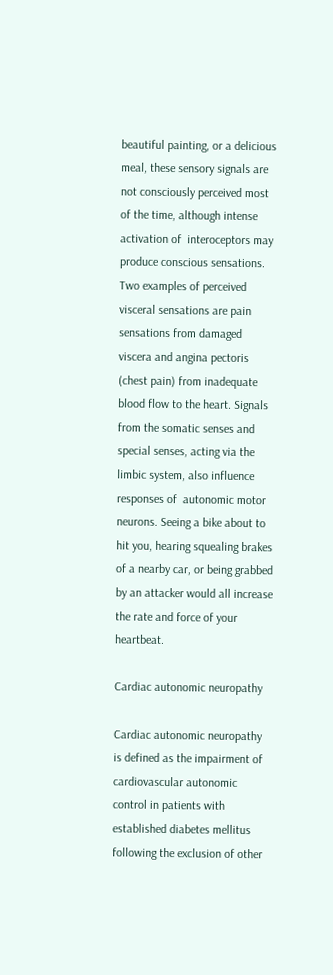beautiful painting, or a delicious meal, these sensory signals are not consciously perceived most of the time, although intense activation of  interoceptors may produce conscious sensations. Two examples of perceived visceral sensations are pain sensations from damaged viscera and angina pectoris  (chest pain) from inadequate blood flow to the heart. Signals from the somatic senses and special senses, acting via the limbic system, also influence responses of  autonomic motor neurons. Seeing a bike about to hit you, hearing squealing brakes of a nearby car, or being grabbed by an attacker would all increase the rate and force of your heartbeat.

Cardiac autonomic neuropathy

Cardiac autonomic neuropathy is defined as the impairment of cardiovascular autonomic control in patients with established diabetes mellitus following the exclusion of other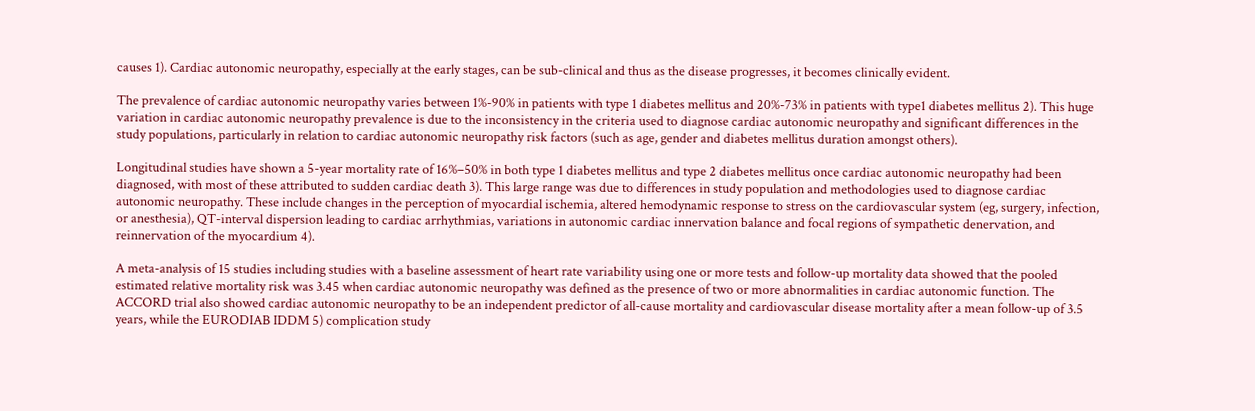causes 1). Cardiac autonomic neuropathy, especially at the early stages, can be sub-clinical and thus as the disease progresses, it becomes clinically evident.

The prevalence of cardiac autonomic neuropathy varies between 1%-90% in patients with type 1 diabetes mellitus and 20%-73% in patients with type1 diabetes mellitus 2). This huge variation in cardiac autonomic neuropathy prevalence is due to the inconsistency in the criteria used to diagnose cardiac autonomic neuropathy and significant differences in the study populations, particularly in relation to cardiac autonomic neuropathy risk factors (such as age, gender and diabetes mellitus duration amongst others).

Longitudinal studies have shown a 5-year mortality rate of 16%–50% in both type 1 diabetes mellitus and type 2 diabetes mellitus once cardiac autonomic neuropathy had been diagnosed, with most of these attributed to sudden cardiac death 3). This large range was due to differences in study population and methodologies used to diagnose cardiac autonomic neuropathy. These include changes in the perception of myocardial ischemia, altered hemodynamic response to stress on the cardiovascular system (eg, surgery, infection, or anesthesia), QT-interval dispersion leading to cardiac arrhythmias, variations in autonomic cardiac innervation balance and focal regions of sympathetic denervation, and reinnervation of the myocardium 4).

A meta-analysis of 15 studies including studies with a baseline assessment of heart rate variability using one or more tests and follow-up mortality data showed that the pooled estimated relative mortality risk was 3.45 when cardiac autonomic neuropathy was defined as the presence of two or more abnormalities in cardiac autonomic function. The ACCORD trial also showed cardiac autonomic neuropathy to be an independent predictor of all-cause mortality and cardiovascular disease mortality after a mean follow-up of 3.5 years, while the EURODIAB IDDM 5) complication study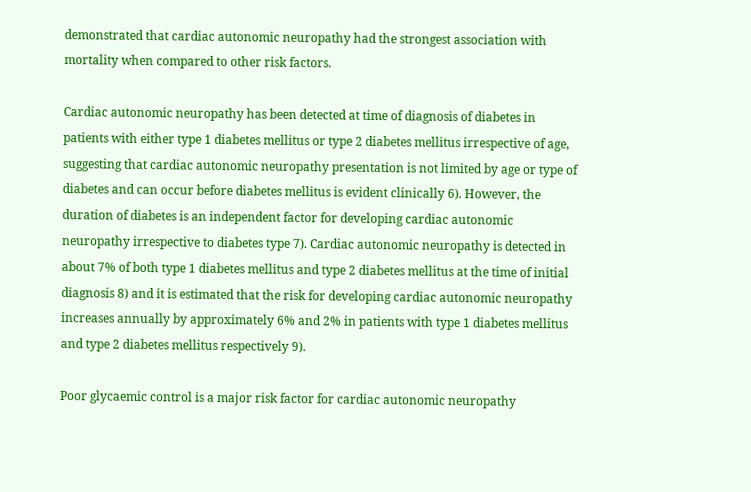demonstrated that cardiac autonomic neuropathy had the strongest association with mortality when compared to other risk factors.

Cardiac autonomic neuropathy has been detected at time of diagnosis of diabetes in patients with either type 1 diabetes mellitus or type 2 diabetes mellitus irrespective of age, suggesting that cardiac autonomic neuropathy presentation is not limited by age or type of diabetes and can occur before diabetes mellitus is evident clinically 6). However, the duration of diabetes is an independent factor for developing cardiac autonomic neuropathy irrespective to diabetes type 7). Cardiac autonomic neuropathy is detected in about 7% of both type 1 diabetes mellitus and type 2 diabetes mellitus at the time of initial diagnosis 8) and it is estimated that the risk for developing cardiac autonomic neuropathy increases annually by approximately 6% and 2% in patients with type 1 diabetes mellitus and type 2 diabetes mellitus respectively 9).

Poor glycaemic control is a major risk factor for cardiac autonomic neuropathy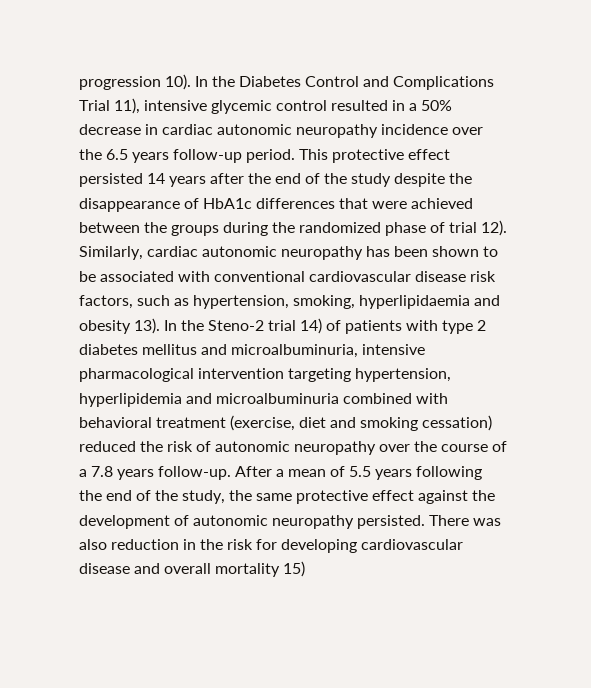progression 10). In the Diabetes Control and Complications Trial 11), intensive glycemic control resulted in a 50% decrease in cardiac autonomic neuropathy incidence over the 6.5 years follow-up period. This protective effect persisted 14 years after the end of the study despite the disappearance of HbA1c differences that were achieved between the groups during the randomized phase of trial 12). Similarly, cardiac autonomic neuropathy has been shown to be associated with conventional cardiovascular disease risk factors, such as hypertension, smoking, hyperlipidaemia and obesity 13). In the Steno-2 trial 14) of patients with type 2 diabetes mellitus and microalbuminuria, intensive pharmacological intervention targeting hypertension, hyperlipidemia and microalbuminuria combined with behavioral treatment (exercise, diet and smoking cessation) reduced the risk of autonomic neuropathy over the course of a 7.8 years follow-up. After a mean of 5.5 years following the end of the study, the same protective effect against the development of autonomic neuropathy persisted. There was also reduction in the risk for developing cardiovascular disease and overall mortality 15)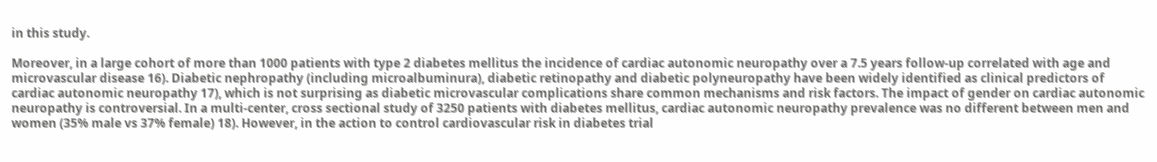in this study.

Moreover, in a large cohort of more than 1000 patients with type 2 diabetes mellitus the incidence of cardiac autonomic neuropathy over a 7.5 years follow-up correlated with age and microvascular disease 16). Diabetic nephropathy (including microalbuminura), diabetic retinopathy and diabetic polyneuropathy have been widely identified as clinical predictors of cardiac autonomic neuropathy 17), which is not surprising as diabetic microvascular complications share common mechanisms and risk factors. The impact of gender on cardiac autonomic neuropathy is controversial. In a multi-center, cross sectional study of 3250 patients with diabetes mellitus, cardiac autonomic neuropathy prevalence was no different between men and women (35% male vs 37% female) 18). However, in the action to control cardiovascular risk in diabetes trial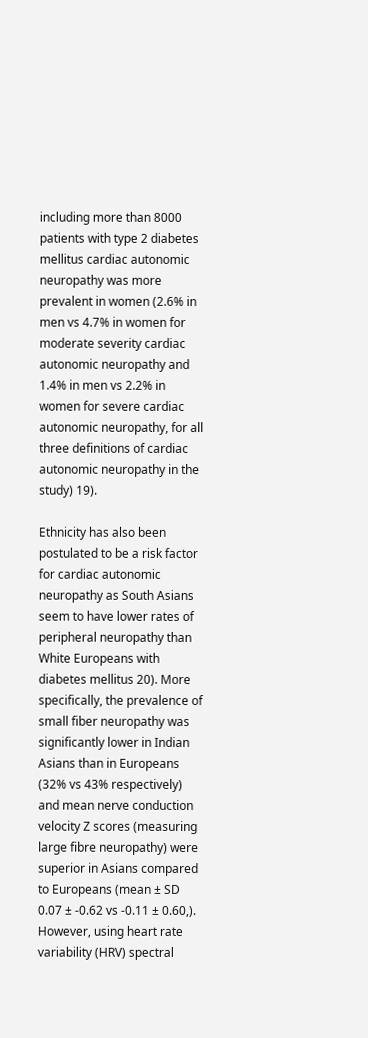including more than 8000 patients with type 2 diabetes mellitus cardiac autonomic neuropathy was more prevalent in women (2.6% in men vs 4.7% in women for moderate severity cardiac autonomic neuropathy and 1.4% in men vs 2.2% in women for severe cardiac autonomic neuropathy, for all three definitions of cardiac autonomic neuropathy in the study) 19).

Ethnicity has also been postulated to be a risk factor for cardiac autonomic neuropathy as South Asians seem to have lower rates of peripheral neuropathy than White Europeans with diabetes mellitus 20). More specifically, the prevalence of small fiber neuropathy was significantly lower in Indian Asians than in Europeans (32% vs 43% respectively) and mean nerve conduction velocity Z scores (measuring large fibre neuropathy) were superior in Asians compared to Europeans (mean ± SD 0.07 ± -0.62 vs -0.11 ± 0.60,). However, using heart rate variability (HRV) spectral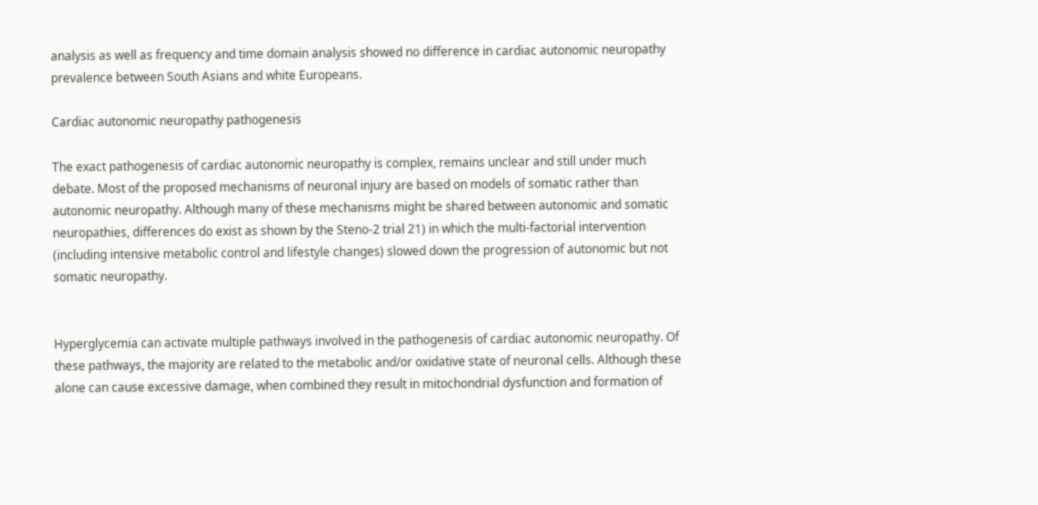analysis as well as frequency and time domain analysis showed no difference in cardiac autonomic neuropathy prevalence between South Asians and white Europeans.

Cardiac autonomic neuropathy pathogenesis

The exact pathogenesis of cardiac autonomic neuropathy is complex, remains unclear and still under much debate. Most of the proposed mechanisms of neuronal injury are based on models of somatic rather than autonomic neuropathy. Although many of these mechanisms might be shared between autonomic and somatic neuropathies, differences do exist as shown by the Steno-2 trial 21) in which the multi-factorial intervention (including intensive metabolic control and lifestyle changes) slowed down the progression of autonomic but not somatic neuropathy.


Hyperglycemia can activate multiple pathways involved in the pathogenesis of cardiac autonomic neuropathy. Of these pathways, the majority are related to the metabolic and/or oxidative state of neuronal cells. Although these alone can cause excessive damage, when combined they result in mitochondrial dysfunction and formation of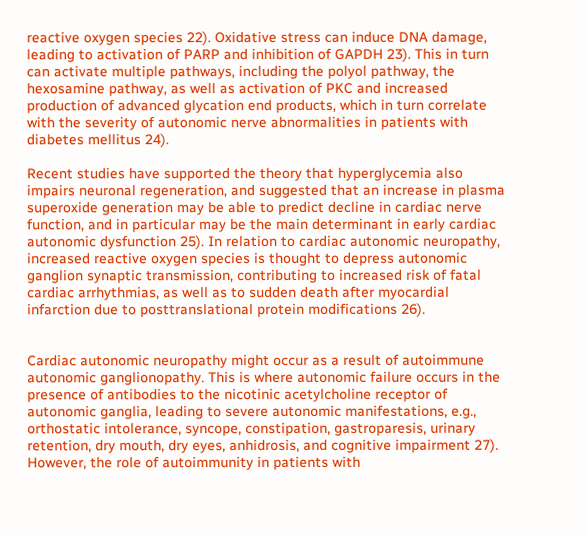reactive oxygen species 22). Oxidative stress can induce DNA damage, leading to activation of PARP and inhibition of GAPDH 23). This in turn can activate multiple pathways, including the polyol pathway, the hexosamine pathway, as well as activation of PKC and increased production of advanced glycation end products, which in turn correlate with the severity of autonomic nerve abnormalities in patients with diabetes mellitus 24).

Recent studies have supported the theory that hyperglycemia also impairs neuronal regeneration, and suggested that an increase in plasma superoxide generation may be able to predict decline in cardiac nerve function, and in particular may be the main determinant in early cardiac autonomic dysfunction 25). In relation to cardiac autonomic neuropathy, increased reactive oxygen species is thought to depress autonomic ganglion synaptic transmission, contributing to increased risk of fatal cardiac arrhythmias, as well as to sudden death after myocardial infarction due to posttranslational protein modifications 26).


Cardiac autonomic neuropathy might occur as a result of autoimmune autonomic ganglionopathy. This is where autonomic failure occurs in the presence of antibodies to the nicotinic acetylcholine receptor of autonomic ganglia, leading to severe autonomic manifestations, e.g., orthostatic intolerance, syncope, constipation, gastroparesis, urinary retention, dry mouth, dry eyes, anhidrosis, and cognitive impairment 27). However, the role of autoimmunity in patients with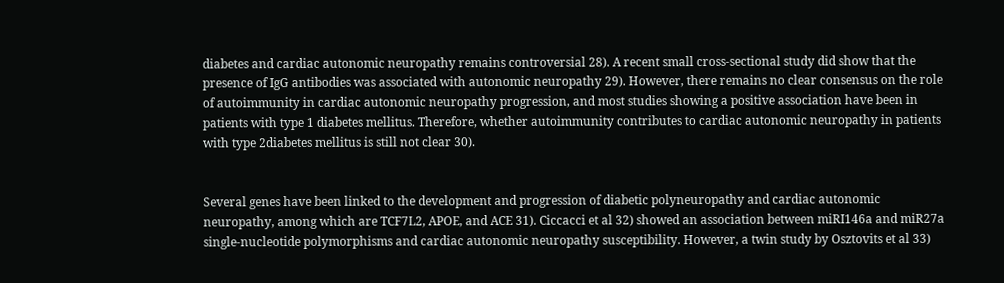diabetes and cardiac autonomic neuropathy remains controversial 28). A recent small cross-sectional study did show that the presence of IgG antibodies was associated with autonomic neuropathy 29). However, there remains no clear consensus on the role of autoimmunity in cardiac autonomic neuropathy progression, and most studies showing a positive association have been in patients with type 1 diabetes mellitus. Therefore, whether autoimmunity contributes to cardiac autonomic neuropathy in patients with type 2diabetes mellitus is still not clear 30).


Several genes have been linked to the development and progression of diabetic polyneuropathy and cardiac autonomic neuropathy, among which are TCF7L2, APOE, and ACE 31). Ciccacci et al 32) showed an association between miRI146a and miR27a single-nucleotide polymorphisms and cardiac autonomic neuropathy susceptibility. However, a twin study by Osztovits et al 33)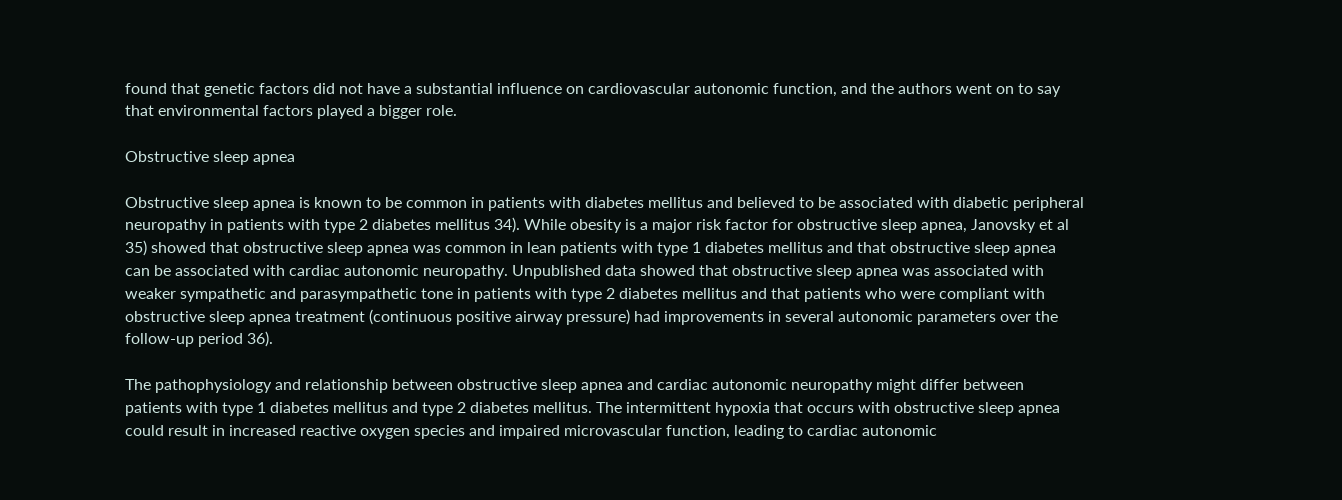found that genetic factors did not have a substantial influence on cardiovascular autonomic function, and the authors went on to say that environmental factors played a bigger role.

Obstructive sleep apnea

Obstructive sleep apnea is known to be common in patients with diabetes mellitus and believed to be associated with diabetic peripheral neuropathy in patients with type 2 diabetes mellitus 34). While obesity is a major risk factor for obstructive sleep apnea, Janovsky et al 35) showed that obstructive sleep apnea was common in lean patients with type 1 diabetes mellitus and that obstructive sleep apnea can be associated with cardiac autonomic neuropathy. Unpublished data showed that obstructive sleep apnea was associated with weaker sympathetic and parasympathetic tone in patients with type 2 diabetes mellitus and that patients who were compliant with obstructive sleep apnea treatment (continuous positive airway pressure) had improvements in several autonomic parameters over the follow-up period 36).

The pathophysiology and relationship between obstructive sleep apnea and cardiac autonomic neuropathy might differ between patients with type 1 diabetes mellitus and type 2 diabetes mellitus. The intermittent hypoxia that occurs with obstructive sleep apnea could result in increased reactive oxygen species and impaired microvascular function, leading to cardiac autonomic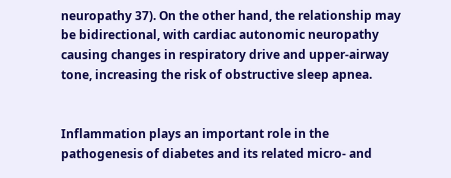neuropathy 37). On the other hand, the relationship may be bidirectional, with cardiac autonomic neuropathy causing changes in respiratory drive and upper-airway tone, increasing the risk of obstructive sleep apnea.


Inflammation plays an important role in the pathogenesis of diabetes and its related micro- and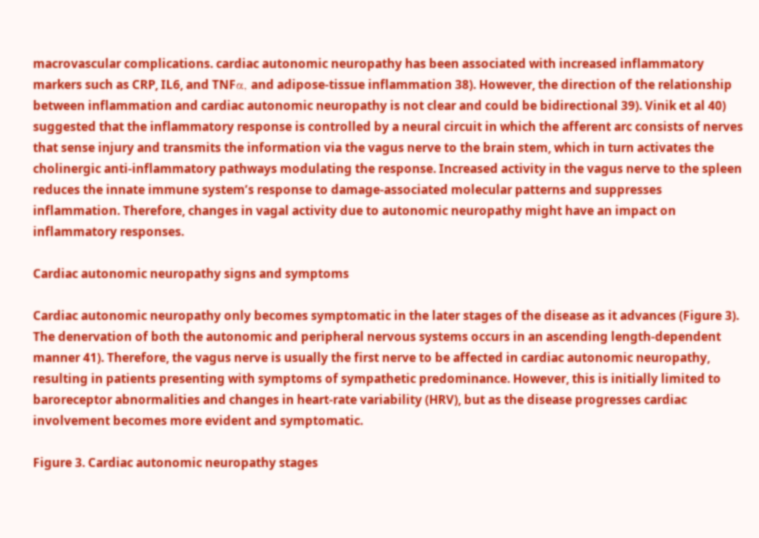macrovascular complications. cardiac autonomic neuropathy has been associated with increased inflammatory markers such as CRP, IL6, and TNFα, and adipose-tissue inflammation 38). However, the direction of the relationship between inflammation and cardiac autonomic neuropathy is not clear and could be bidirectional 39). Vinik et al 40) suggested that the inflammatory response is controlled by a neural circuit in which the afferent arc consists of nerves that sense injury and transmits the information via the vagus nerve to the brain stem, which in turn activates the cholinergic anti-inflammatory pathways modulating the response. Increased activity in the vagus nerve to the spleen reduces the innate immune system’s response to damage-associated molecular patterns and suppresses inflammation. Therefore, changes in vagal activity due to autonomic neuropathy might have an impact on inflammatory responses.

Cardiac autonomic neuropathy signs and symptoms

Cardiac autonomic neuropathy only becomes symptomatic in the later stages of the disease as it advances (Figure 3). The denervation of both the autonomic and peripheral nervous systems occurs in an ascending length-dependent manner 41). Therefore, the vagus nerve is usually the first nerve to be affected in cardiac autonomic neuropathy, resulting in patients presenting with symptoms of sympathetic predominance. However, this is initially limited to baroreceptor abnormalities and changes in heart-rate variability (HRV), but as the disease progresses cardiac involvement becomes more evident and symptomatic.

Figure 3. Cardiac autonomic neuropathy stages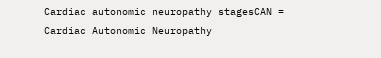Cardiac autonomic neuropathy stagesCAN = Cardiac Autonomic Neuropathy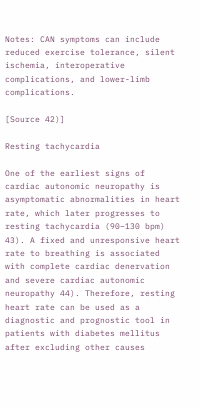Notes: CAN symptoms can include reduced exercise tolerance, silent ischemia, interoperative complications, and lower-limb complications.

[Source 42)]

Resting tachycardia

One of the earliest signs of cardiac autonomic neuropathy is asymptomatic abnormalities in heart rate, which later progresses to resting tachycardia (90–130 bpm) 43). A fixed and unresponsive heart rate to breathing is associated with complete cardiac denervation and severe cardiac autonomic neuropathy 44). Therefore, resting heart rate can be used as a diagnostic and prognostic tool in patients with diabetes mellitus after excluding other causes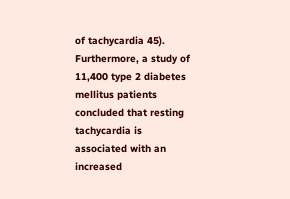of tachycardia 45). Furthermore, a study of 11,400 type 2 diabetes mellitus patients concluded that resting tachycardia is associated with an increased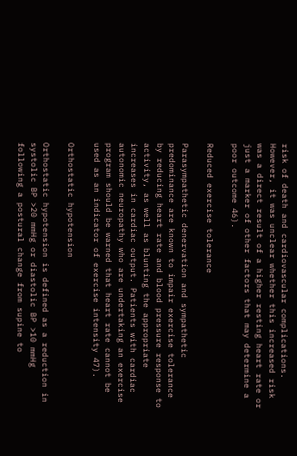risk of death and cardiovascular complications. However, it was unclear whether this increased risk was a direct result of a higher resting heart rate or just a marker of other factors that may determine a poor outcome 46).

Reduced exercise tolerance

Parasympathetic denervation and sympathetic predominance are known to impair exercise tolerance by reducing heart rate and blood pressure response to activity, as well as blunting the appropriate increases in cardiac output. Patients with cardiac autonomic neuropathy who are undertaking an exercise program should be warned that heart rate cannot be used as an indicator of exercise intensity 47).

Orthostatic hypotension

Orthostatic hypotension is defined as a reduction in systolic BP >20 mmHg or diastolic BP >10 mmHg following a postural change from supine to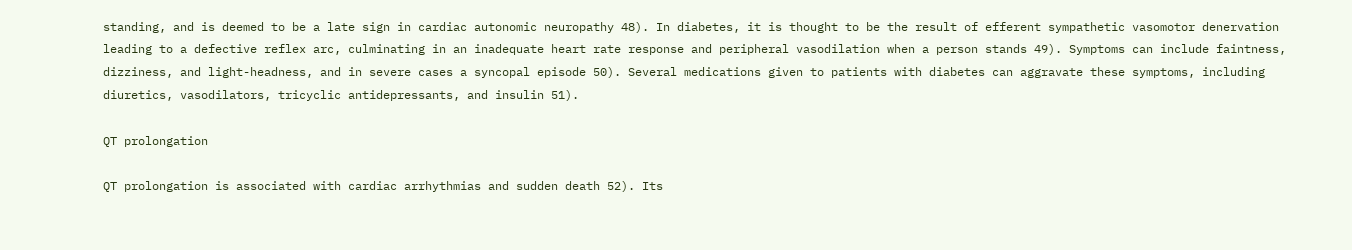standing, and is deemed to be a late sign in cardiac autonomic neuropathy 48). In diabetes, it is thought to be the result of efferent sympathetic vasomotor denervation leading to a defective reflex arc, culminating in an inadequate heart rate response and peripheral vasodilation when a person stands 49). Symptoms can include faintness, dizziness, and light-headness, and in severe cases a syncopal episode 50). Several medications given to patients with diabetes can aggravate these symptoms, including diuretics, vasodilators, tricyclic antidepressants, and insulin 51).

QT prolongation

QT prolongation is associated with cardiac arrhythmias and sudden death 52). Its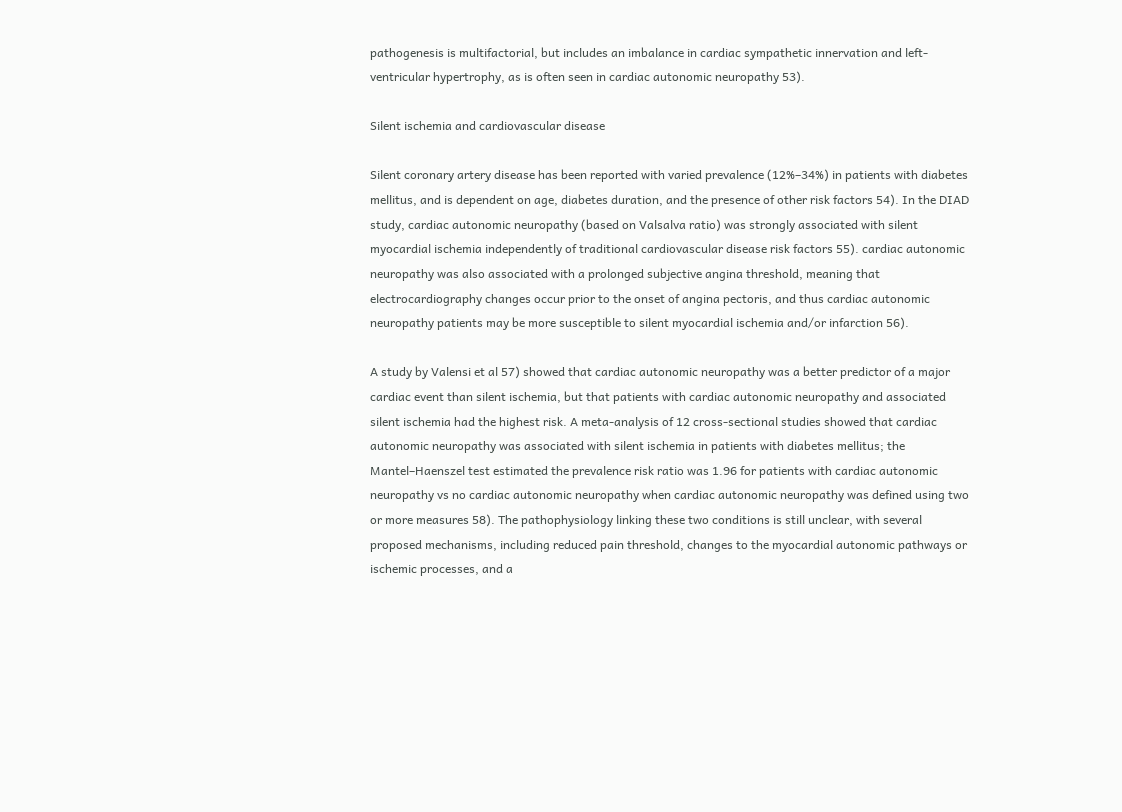pathogenesis is multifactorial, but includes an imbalance in cardiac sympathetic innervation and left-ventricular hypertrophy, as is often seen in cardiac autonomic neuropathy 53).

Silent ischemia and cardiovascular disease

Silent coronary artery disease has been reported with varied prevalence (12%–34%) in patients with diabetes mellitus, and is dependent on age, diabetes duration, and the presence of other risk factors 54). In the DIAD study, cardiac autonomic neuropathy (based on Valsalva ratio) was strongly associated with silent myocardial ischemia independently of traditional cardiovascular disease risk factors 55). cardiac autonomic neuropathy was also associated with a prolonged subjective angina threshold, meaning that electrocardiography changes occur prior to the onset of angina pectoris, and thus cardiac autonomic neuropathy patients may be more susceptible to silent myocardial ischemia and/or infarction 56).

A study by Valensi et al 57) showed that cardiac autonomic neuropathy was a better predictor of a major cardiac event than silent ischemia, but that patients with cardiac autonomic neuropathy and associated silent ischemia had the highest risk. A meta-analysis of 12 cross-sectional studies showed that cardiac autonomic neuropathy was associated with silent ischemia in patients with diabetes mellitus; the Mantel–Haenszel test estimated the prevalence risk ratio was 1.96 for patients with cardiac autonomic neuropathy vs no cardiac autonomic neuropathy when cardiac autonomic neuropathy was defined using two or more measures 58). The pathophysiology linking these two conditions is still unclear, with several proposed mechanisms, including reduced pain threshold, changes to the myocardial autonomic pathways or ischemic processes, and a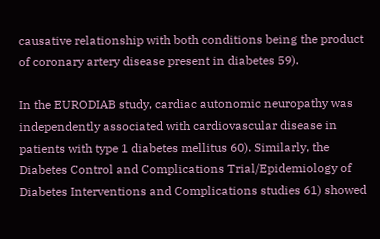causative relationship with both conditions being the product of coronary artery disease present in diabetes 59).

In the EURODIAB study, cardiac autonomic neuropathy was independently associated with cardiovascular disease in patients with type 1 diabetes mellitus 60). Similarly, the Diabetes Control and Complications Trial/Epidemiology of Diabetes Interventions and Complications studies 61) showed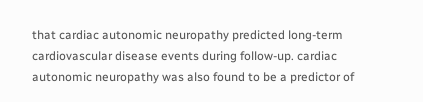that cardiac autonomic neuropathy predicted long-term cardiovascular disease events during follow-up. cardiac autonomic neuropathy was also found to be a predictor of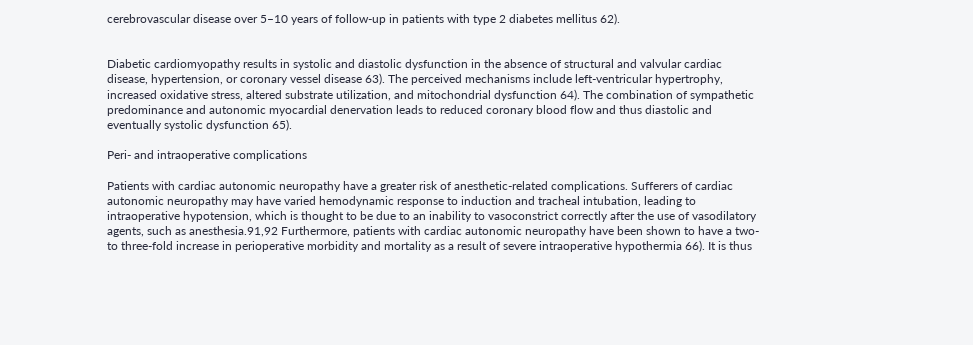cerebrovascular disease over 5–10 years of follow-up in patients with type 2 diabetes mellitus 62).


Diabetic cardiomyopathy results in systolic and diastolic dysfunction in the absence of structural and valvular cardiac disease, hypertension, or coronary vessel disease 63). The perceived mechanisms include left-ventricular hypertrophy, increased oxidative stress, altered substrate utilization, and mitochondrial dysfunction 64). The combination of sympathetic predominance and autonomic myocardial denervation leads to reduced coronary blood flow and thus diastolic and eventually systolic dysfunction 65).

Peri- and intraoperative complications

Patients with cardiac autonomic neuropathy have a greater risk of anesthetic-related complications. Sufferers of cardiac autonomic neuropathy may have varied hemodynamic response to induction and tracheal intubation, leading to intraoperative hypotension, which is thought to be due to an inability to vasoconstrict correctly after the use of vasodilatory agents, such as anesthesia.91,92 Furthermore, patients with cardiac autonomic neuropathy have been shown to have a two- to three-fold increase in perioperative morbidity and mortality as a result of severe intraoperative hypothermia 66). It is thus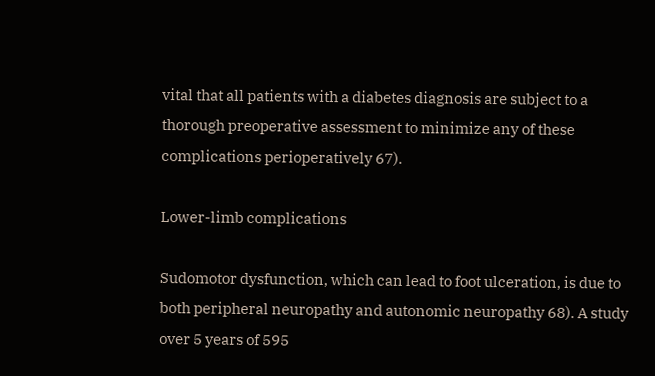vital that all patients with a diabetes diagnosis are subject to a thorough preoperative assessment to minimize any of these complications perioperatively 67).

Lower-limb complications

Sudomotor dysfunction, which can lead to foot ulceration, is due to both peripheral neuropathy and autonomic neuropathy 68). A study over 5 years of 595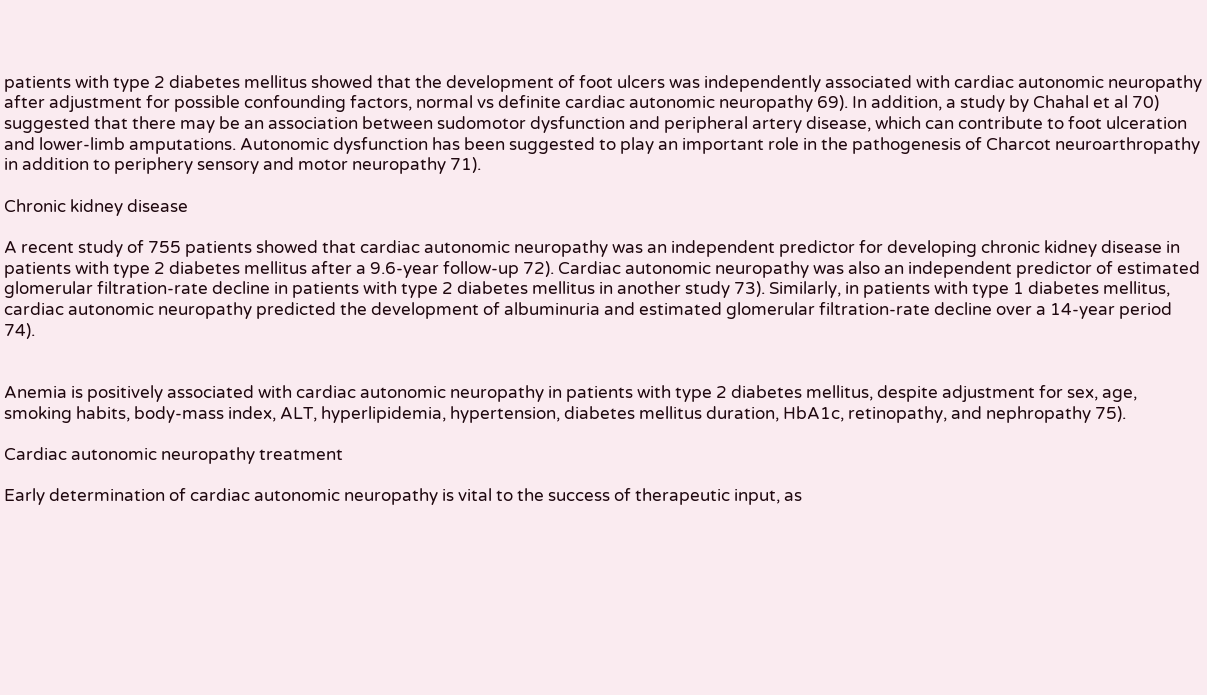patients with type 2 diabetes mellitus showed that the development of foot ulcers was independently associated with cardiac autonomic neuropathy after adjustment for possible confounding factors, normal vs definite cardiac autonomic neuropathy 69). In addition, a study by Chahal et al 70) suggested that there may be an association between sudomotor dysfunction and peripheral artery disease, which can contribute to foot ulceration and lower-limb amputations. Autonomic dysfunction has been suggested to play an important role in the pathogenesis of Charcot neuroarthropathy in addition to periphery sensory and motor neuropathy 71).

Chronic kidney disease

A recent study of 755 patients showed that cardiac autonomic neuropathy was an independent predictor for developing chronic kidney disease in patients with type 2 diabetes mellitus after a 9.6-year follow-up 72). Cardiac autonomic neuropathy was also an independent predictor of estimated glomerular filtration-rate decline in patients with type 2 diabetes mellitus in another study 73). Similarly, in patients with type 1 diabetes mellitus, cardiac autonomic neuropathy predicted the development of albuminuria and estimated glomerular filtration-rate decline over a 14-year period 74).


Anemia is positively associated with cardiac autonomic neuropathy in patients with type 2 diabetes mellitus, despite adjustment for sex, age, smoking habits, body-mass index, ALT, hyperlipidemia, hypertension, diabetes mellitus duration, HbA1c, retinopathy, and nephropathy 75).

Cardiac autonomic neuropathy treatment

Early determination of cardiac autonomic neuropathy is vital to the success of therapeutic input, as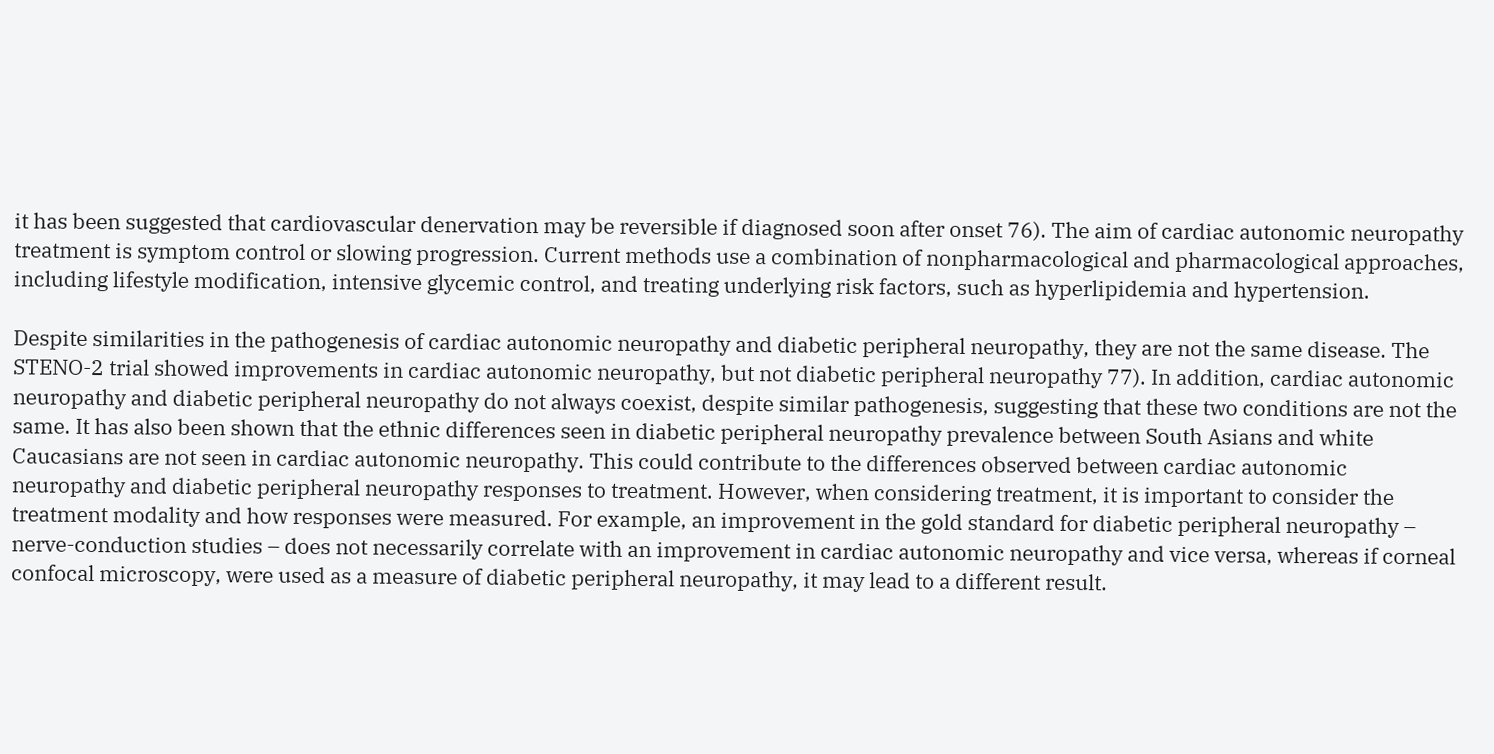it has been suggested that cardiovascular denervation may be reversible if diagnosed soon after onset 76). The aim of cardiac autonomic neuropathy treatment is symptom control or slowing progression. Current methods use a combination of nonpharmacological and pharmacological approaches, including lifestyle modification, intensive glycemic control, and treating underlying risk factors, such as hyperlipidemia and hypertension.

Despite similarities in the pathogenesis of cardiac autonomic neuropathy and diabetic peripheral neuropathy, they are not the same disease. The STENO-2 trial showed improvements in cardiac autonomic neuropathy, but not diabetic peripheral neuropathy 77). In addition, cardiac autonomic neuropathy and diabetic peripheral neuropathy do not always coexist, despite similar pathogenesis, suggesting that these two conditions are not the same. It has also been shown that the ethnic differences seen in diabetic peripheral neuropathy prevalence between South Asians and white Caucasians are not seen in cardiac autonomic neuropathy. This could contribute to the differences observed between cardiac autonomic neuropathy and diabetic peripheral neuropathy responses to treatment. However, when considering treatment, it is important to consider the treatment modality and how responses were measured. For example, an improvement in the gold standard for diabetic peripheral neuropathy – nerve-conduction studies – does not necessarily correlate with an improvement in cardiac autonomic neuropathy and vice versa, whereas if corneal confocal microscopy, were used as a measure of diabetic peripheral neuropathy, it may lead to a different result.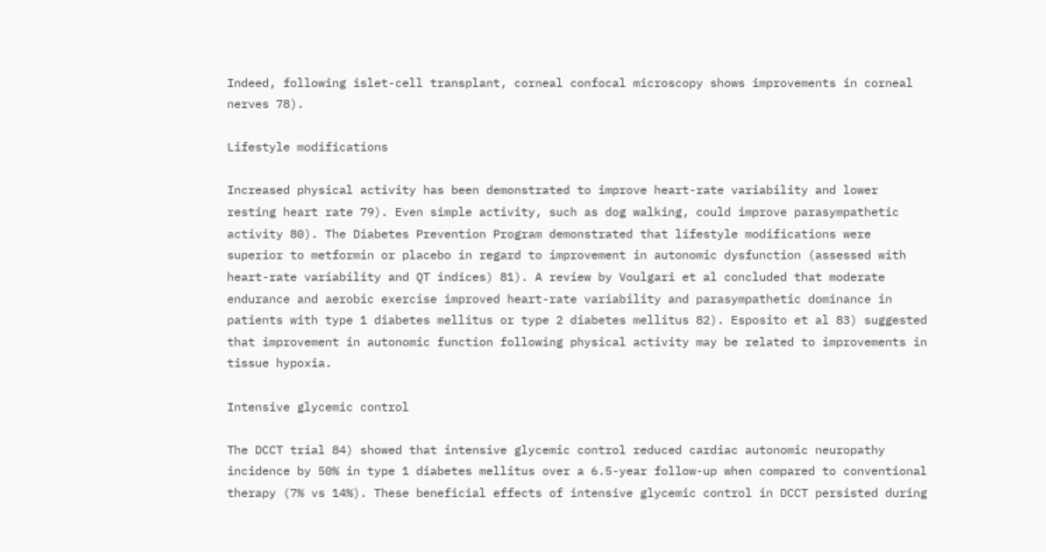Indeed, following islet-cell transplant, corneal confocal microscopy shows improvements in corneal nerves 78).

Lifestyle modifications

Increased physical activity has been demonstrated to improve heart-rate variability and lower resting heart rate 79). Even simple activity, such as dog walking, could improve parasympathetic activity 80). The Diabetes Prevention Program demonstrated that lifestyle modifications were superior to metformin or placebo in regard to improvement in autonomic dysfunction (assessed with heart-rate variability and QT indices) 81). A review by Voulgari et al concluded that moderate endurance and aerobic exercise improved heart-rate variability and parasympathetic dominance in patients with type 1 diabetes mellitus or type 2 diabetes mellitus 82). Esposito et al 83) suggested that improvement in autonomic function following physical activity may be related to improvements in tissue hypoxia.

Intensive glycemic control

The DCCT trial 84) showed that intensive glycemic control reduced cardiac autonomic neuropathy incidence by 50% in type 1 diabetes mellitus over a 6.5-year follow-up when compared to conventional therapy (7% vs 14%). These beneficial effects of intensive glycemic control in DCCT persisted during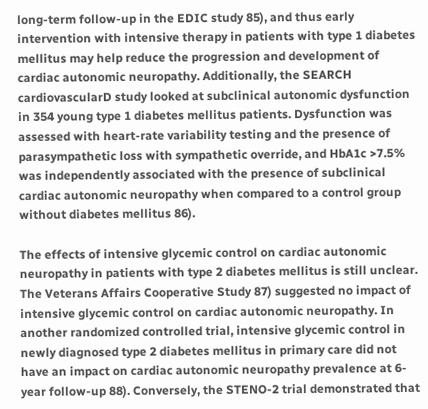long-term follow-up in the EDIC study 85), and thus early intervention with intensive therapy in patients with type 1 diabetes mellitus may help reduce the progression and development of cardiac autonomic neuropathy. Additionally, the SEARCH cardiovascularD study looked at subclinical autonomic dysfunction in 354 young type 1 diabetes mellitus patients. Dysfunction was assessed with heart-rate variability testing and the presence of parasympathetic loss with sympathetic override, and HbA1c >7.5% was independently associated with the presence of subclinical cardiac autonomic neuropathy when compared to a control group without diabetes mellitus 86).

The effects of intensive glycemic control on cardiac autonomic neuropathy in patients with type 2 diabetes mellitus is still unclear. The Veterans Affairs Cooperative Study 87) suggested no impact of intensive glycemic control on cardiac autonomic neuropathy. In another randomized controlled trial, intensive glycemic control in newly diagnosed type 2 diabetes mellitus in primary care did not have an impact on cardiac autonomic neuropathy prevalence at 6-year follow-up 88). Conversely, the STENO-2 trial demonstrated that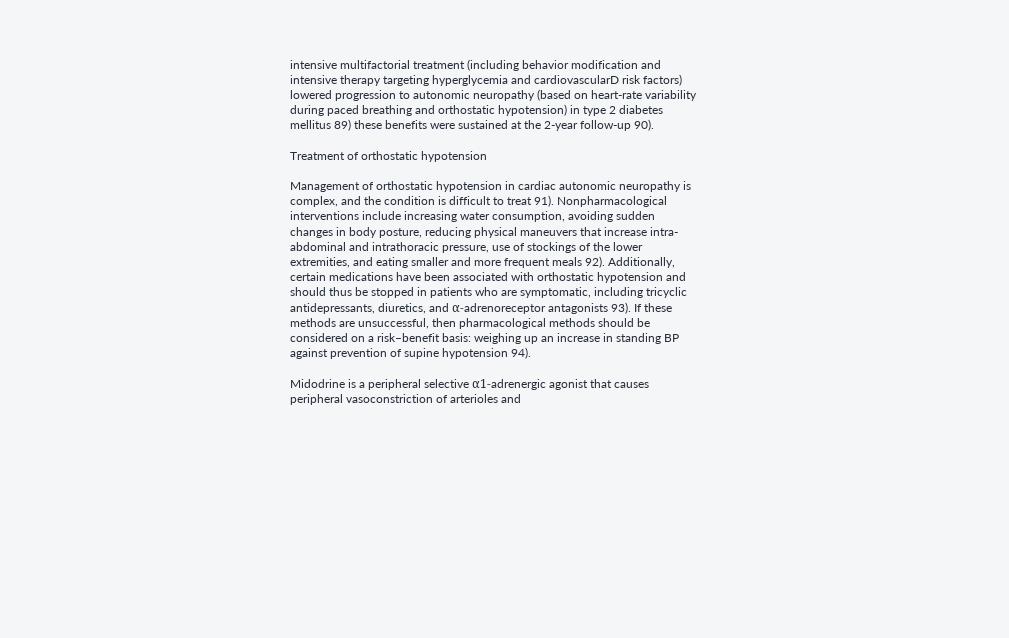intensive multifactorial treatment (including behavior modification and intensive therapy targeting hyperglycemia and cardiovascularD risk factors) lowered progression to autonomic neuropathy (based on heart-rate variability during paced breathing and orthostatic hypotension) in type 2 diabetes mellitus 89) these benefits were sustained at the 2-year follow-up 90).

Treatment of orthostatic hypotension

Management of orthostatic hypotension in cardiac autonomic neuropathy is complex, and the condition is difficult to treat 91). Nonpharmacological interventions include increasing water consumption, avoiding sudden changes in body posture, reducing physical maneuvers that increase intra-abdominal and intrathoracic pressure, use of stockings of the lower extremities, and eating smaller and more frequent meals 92). Additionally, certain medications have been associated with orthostatic hypotension and should thus be stopped in patients who are symptomatic, including tricyclic antidepressants, diuretics, and α-adrenoreceptor antagonists 93). If these methods are unsuccessful, then pharmacological methods should be considered on a risk–benefit basis: weighing up an increase in standing BP against prevention of supine hypotension 94).

Midodrine is a peripheral selective α1-adrenergic agonist that causes peripheral vasoconstriction of arterioles and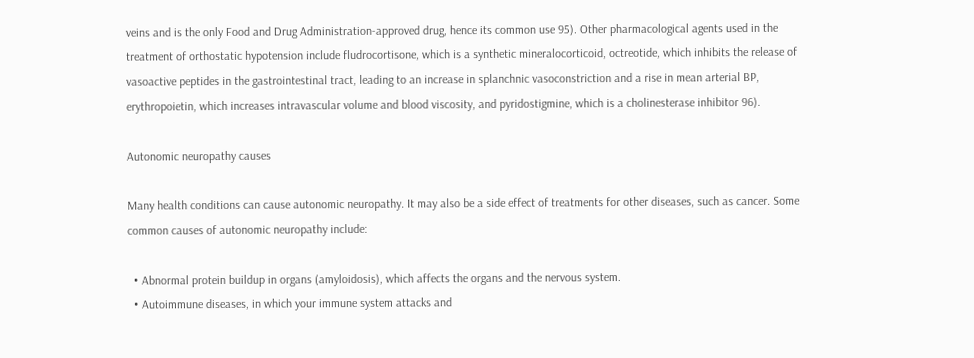veins and is the only Food and Drug Administration-approved drug, hence its common use 95). Other pharmacological agents used in the treatment of orthostatic hypotension include fludrocortisone, which is a synthetic mineralocorticoid, octreotide, which inhibits the release of vasoactive peptides in the gastrointestinal tract, leading to an increase in splanchnic vasoconstriction and a rise in mean arterial BP, erythropoietin, which increases intravascular volume and blood viscosity, and pyridostigmine, which is a cholinesterase inhibitor 96).

Autonomic neuropathy causes

Many health conditions can cause autonomic neuropathy. It may also be a side effect of treatments for other diseases, such as cancer. Some common causes of autonomic neuropathy include:

  • Abnormal protein buildup in organs (amyloidosis), which affects the organs and the nervous system.
  • Autoimmune diseases, in which your immune system attacks and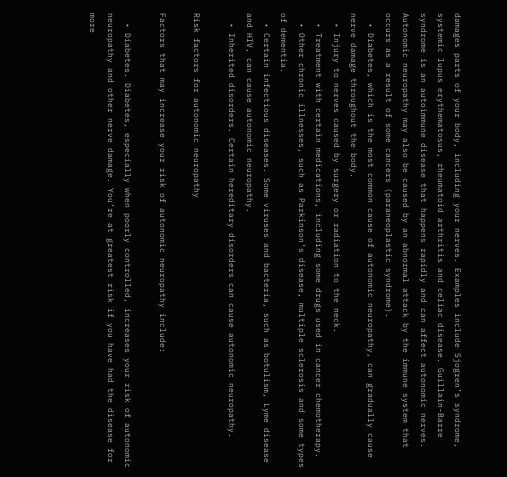damages parts of your body, including your nerves. Examples include Sjogren’s syndrome, systemic lupus erythematosus, rheumatoid arthritis and celiac disease. Guillain-Barre syndrome is an autoimmune disease that happens rapidly and can affect autonomic nerves. Autonomic neuropathy may also be caused by an abnormal attack by the immune system that occurs as a result of some cancers (paraneoplastic syndrome).
  • Diabetes, which is the most common cause of autonomic neuropathy, can gradually cause nerve damage throughout the body.
  • Injury to nerves caused by surgery or radiation to the neck.
  • Treatment with certain medications, including some drugs used in cancer chemotherapy.
  • Other chronic illnesses, such as Parkinson’s disease, multiple sclerosis and some types of dementia.
  • Certain infectious diseases. Some viruses and bacteria, such as botulism, Lyme disease and HIV, can cause autonomic neuropathy.
  • Inherited disorders. Certain hereditary disorders can cause autonomic neuropathy.

Risk factors for autonomic neuropathy

Factors that may increase your risk of autonomic neuropathy include:

  • Diabetes. Diabetes, especially when poorly controlled, increases your risk of autonomic neuropathy and other nerve damage. You’re at greatest risk if you have had the disease for more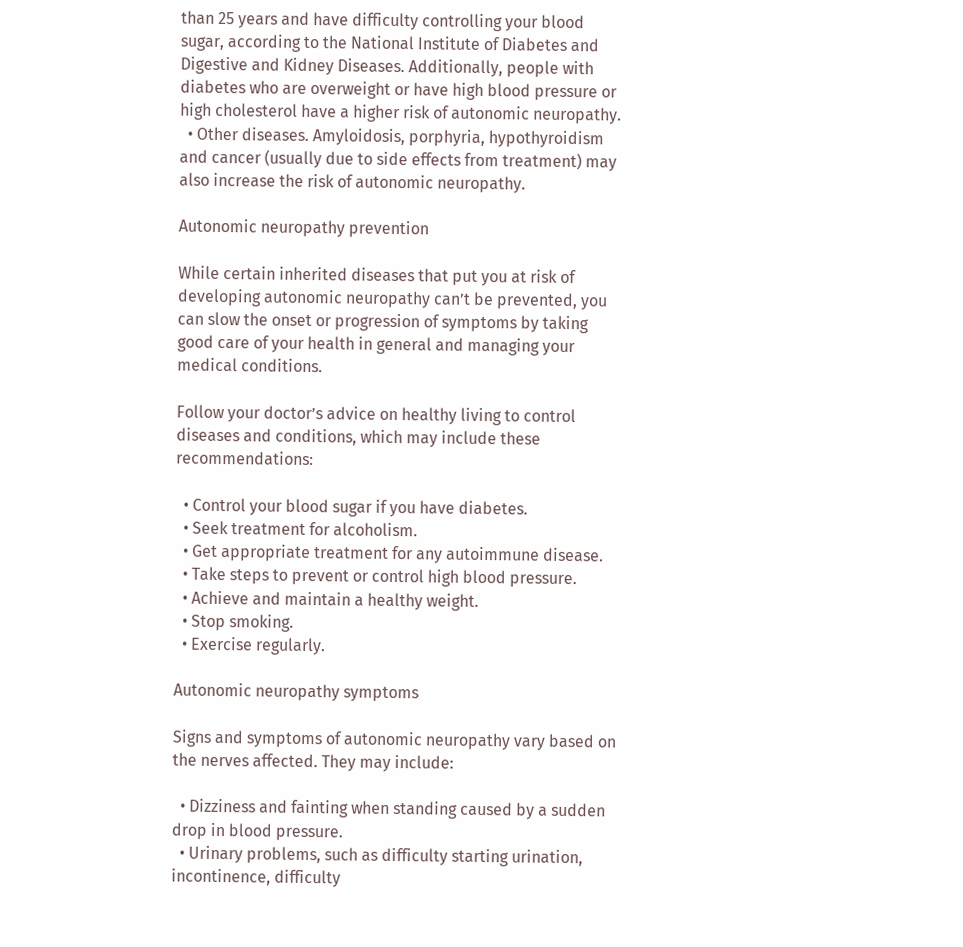than 25 years and have difficulty controlling your blood sugar, according to the National Institute of Diabetes and Digestive and Kidney Diseases. Additionally, people with diabetes who are overweight or have high blood pressure or high cholesterol have a higher risk of autonomic neuropathy.
  • Other diseases. Amyloidosis, porphyria, hypothyroidism and cancer (usually due to side effects from treatment) may also increase the risk of autonomic neuropathy.

Autonomic neuropathy prevention

While certain inherited diseases that put you at risk of developing autonomic neuropathy can’t be prevented, you can slow the onset or progression of symptoms by taking good care of your health in general and managing your medical conditions.

Follow your doctor’s advice on healthy living to control diseases and conditions, which may include these recommendations:

  • Control your blood sugar if you have diabetes.
  • Seek treatment for alcoholism.
  • Get appropriate treatment for any autoimmune disease.
  • Take steps to prevent or control high blood pressure.
  • Achieve and maintain a healthy weight.
  • Stop smoking.
  • Exercise regularly.

Autonomic neuropathy symptoms

Signs and symptoms of autonomic neuropathy vary based on the nerves affected. They may include:

  • Dizziness and fainting when standing caused by a sudden drop in blood pressure.
  • Urinary problems, such as difficulty starting urination, incontinence, difficulty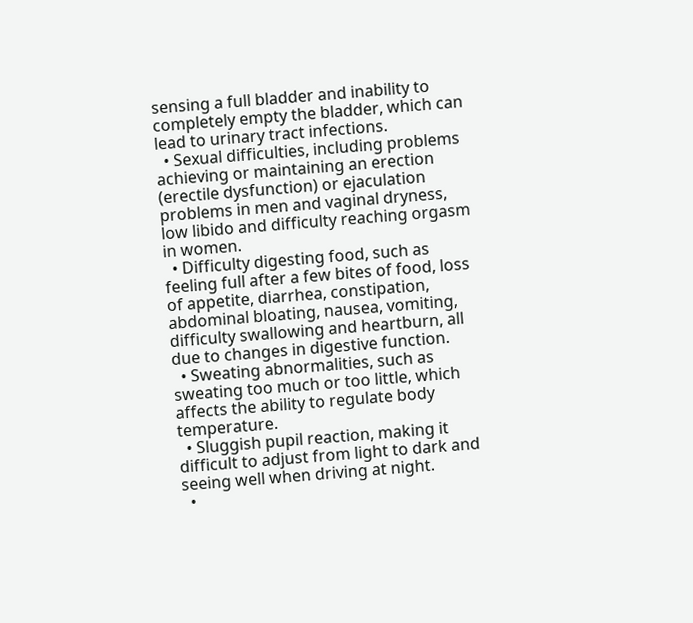sensing a full bladder and inability to completely empty the bladder, which can lead to urinary tract infections.
  • Sexual difficulties, including problems achieving or maintaining an erection (erectile dysfunction) or ejaculation problems in men and vaginal dryness, low libido and difficulty reaching orgasm in women.
  • Difficulty digesting food, such as feeling full after a few bites of food, loss of appetite, diarrhea, constipation, abdominal bloating, nausea, vomiting, difficulty swallowing and heartburn, all due to changes in digestive function.
  • Sweating abnormalities, such as sweating too much or too little, which affects the ability to regulate body temperature.
  • Sluggish pupil reaction, making it difficult to adjust from light to dark and seeing well when driving at night.
  •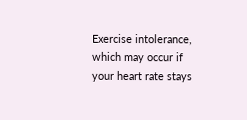Exercise intolerance, which may occur if your heart rate stays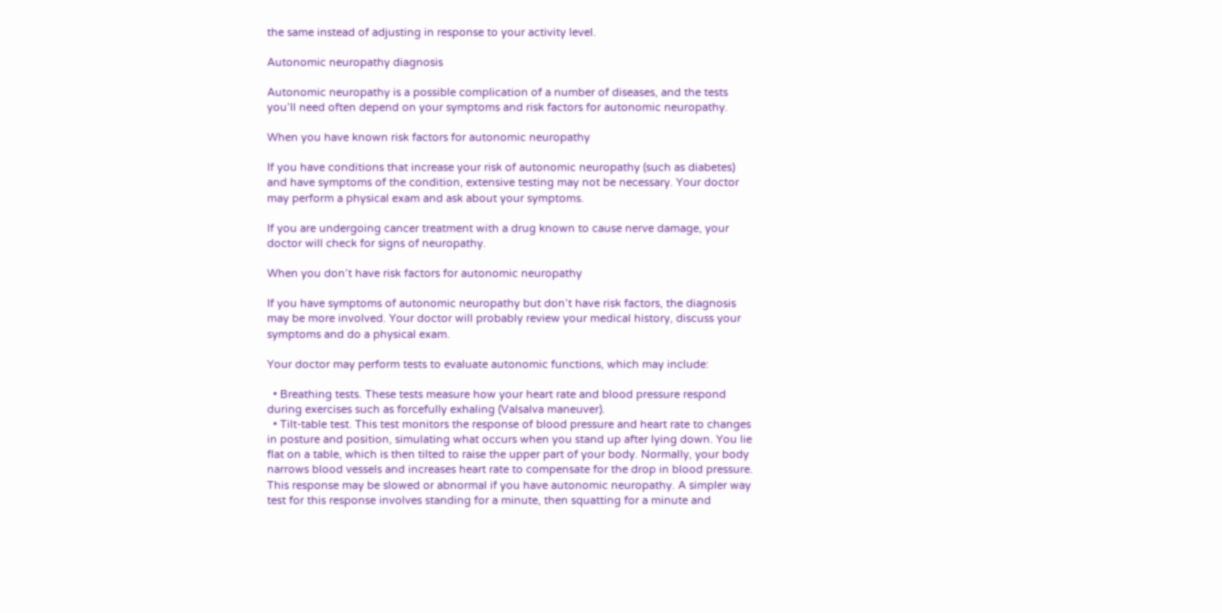the same instead of adjusting in response to your activity level.

Autonomic neuropathy diagnosis

Autonomic neuropathy is a possible complication of a number of diseases, and the tests you’ll need often depend on your symptoms and risk factors for autonomic neuropathy.

When you have known risk factors for autonomic neuropathy

If you have conditions that increase your risk of autonomic neuropathy (such as diabetes) and have symptoms of the condition, extensive testing may not be necessary. Your doctor may perform a physical exam and ask about your symptoms.

If you are undergoing cancer treatment with a drug known to cause nerve damage, your doctor will check for signs of neuropathy.

When you don’t have risk factors for autonomic neuropathy

If you have symptoms of autonomic neuropathy but don’t have risk factors, the diagnosis may be more involved. Your doctor will probably review your medical history, discuss your symptoms and do a physical exam.

Your doctor may perform tests to evaluate autonomic functions, which may include:

  • Breathing tests. These tests measure how your heart rate and blood pressure respond during exercises such as forcefully exhaling (Valsalva maneuver).
  • Tilt-table test. This test monitors the response of blood pressure and heart rate to changes in posture and position, simulating what occurs when you stand up after lying down. You lie flat on a table, which is then tilted to raise the upper part of your body. Normally, your body narrows blood vessels and increases heart rate to compensate for the drop in blood pressure. This response may be slowed or abnormal if you have autonomic neuropathy. A simpler way test for this response involves standing for a minute, then squatting for a minute and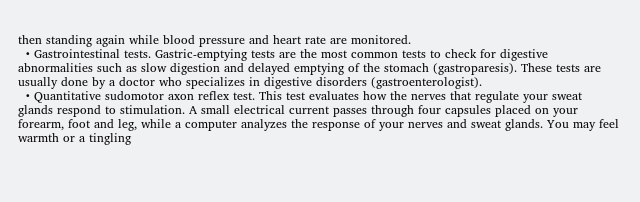then standing again while blood pressure and heart rate are monitored.
  • Gastrointestinal tests. Gastric-emptying tests are the most common tests to check for digestive abnormalities such as slow digestion and delayed emptying of the stomach (gastroparesis). These tests are usually done by a doctor who specializes in digestive disorders (gastroenterologist).
  • Quantitative sudomotor axon reflex test. This test evaluates how the nerves that regulate your sweat glands respond to stimulation. A small electrical current passes through four capsules placed on your forearm, foot and leg, while a computer analyzes the response of your nerves and sweat glands. You may feel warmth or a tingling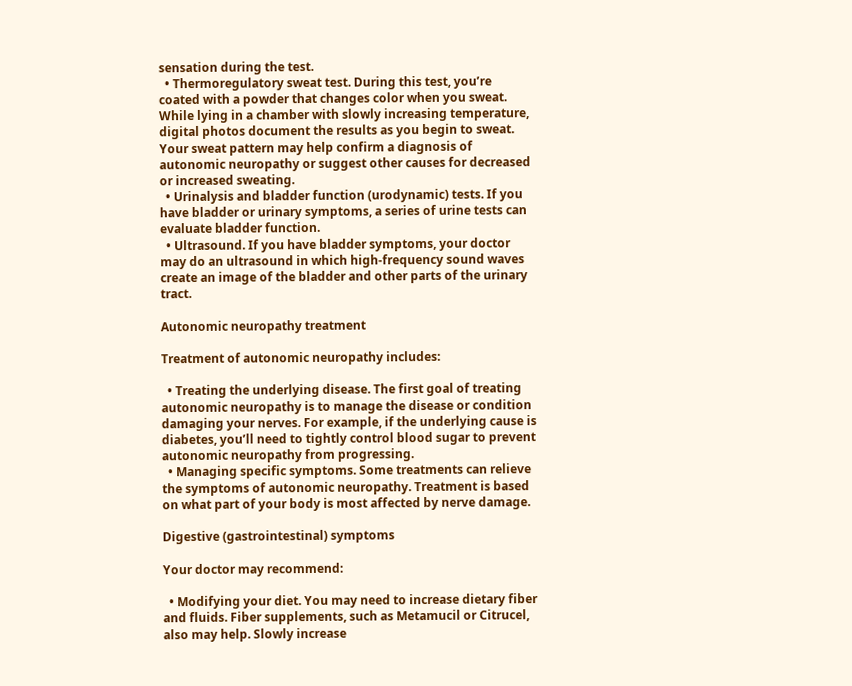sensation during the test.
  • Thermoregulatory sweat test. During this test, you’re coated with a powder that changes color when you sweat. While lying in a chamber with slowly increasing temperature, digital photos document the results as you begin to sweat. Your sweat pattern may help confirm a diagnosis of autonomic neuropathy or suggest other causes for decreased or increased sweating.
  • Urinalysis and bladder function (urodynamic) tests. If you have bladder or urinary symptoms, a series of urine tests can evaluate bladder function.
  • Ultrasound. If you have bladder symptoms, your doctor may do an ultrasound in which high-frequency sound waves create an image of the bladder and other parts of the urinary tract.

Autonomic neuropathy treatment

Treatment of autonomic neuropathy includes:

  • Treating the underlying disease. The first goal of treating autonomic neuropathy is to manage the disease or condition damaging your nerves. For example, if the underlying cause is diabetes, you’ll need to tightly control blood sugar to prevent autonomic neuropathy from progressing.
  • Managing specific symptoms. Some treatments can relieve the symptoms of autonomic neuropathy. Treatment is based on what part of your body is most affected by nerve damage.

Digestive (gastrointestinal) symptoms

Your doctor may recommend:

  • Modifying your diet. You may need to increase dietary fiber and fluids. Fiber supplements, such as Metamucil or Citrucel, also may help. Slowly increase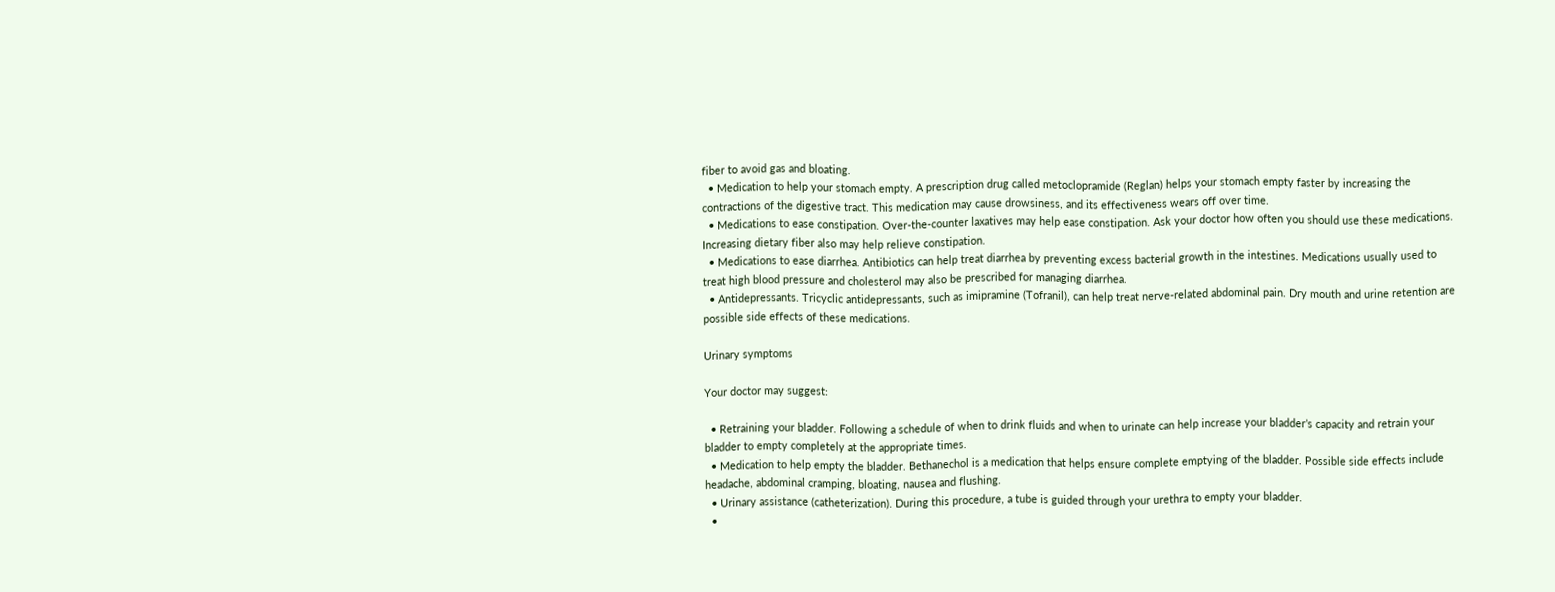fiber to avoid gas and bloating.
  • Medication to help your stomach empty. A prescription drug called metoclopramide (Reglan) helps your stomach empty faster by increasing the contractions of the digestive tract. This medication may cause drowsiness, and its effectiveness wears off over time.
  • Medications to ease constipation. Over-the-counter laxatives may help ease constipation. Ask your doctor how often you should use these medications. Increasing dietary fiber also may help relieve constipation.
  • Medications to ease diarrhea. Antibiotics can help treat diarrhea by preventing excess bacterial growth in the intestines. Medications usually used to treat high blood pressure and cholesterol may also be prescribed for managing diarrhea.
  • Antidepressants. Tricyclic antidepressants, such as imipramine (Tofranil), can help treat nerve-related abdominal pain. Dry mouth and urine retention are possible side effects of these medications.

Urinary symptoms

Your doctor may suggest:

  • Retraining your bladder. Following a schedule of when to drink fluids and when to urinate can help increase your bladder’s capacity and retrain your bladder to empty completely at the appropriate times.
  • Medication to help empty the bladder. Bethanechol is a medication that helps ensure complete emptying of the bladder. Possible side effects include headache, abdominal cramping, bloating, nausea and flushing.
  • Urinary assistance (catheterization). During this procedure, a tube is guided through your urethra to empty your bladder.
  •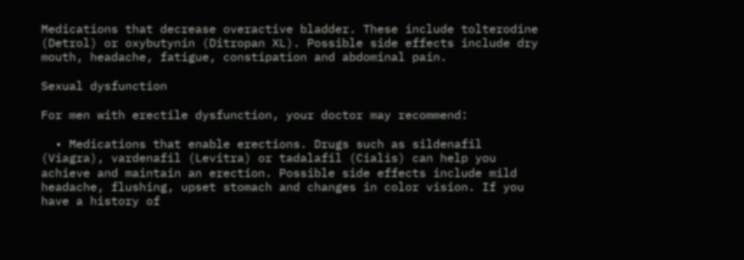Medications that decrease overactive bladder. These include tolterodine (Detrol) or oxybutynin (Ditropan XL). Possible side effects include dry mouth, headache, fatigue, constipation and abdominal pain.

Sexual dysfunction

For men with erectile dysfunction, your doctor may recommend:

  • Medications that enable erections. Drugs such as sildenafil (Viagra), vardenafil (Levitra) or tadalafil (Cialis) can help you achieve and maintain an erection. Possible side effects include mild headache, flushing, upset stomach and changes in color vision. If you have a history of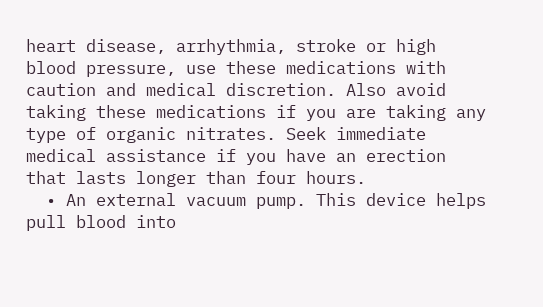heart disease, arrhythmia, stroke or high blood pressure, use these medications with caution and medical discretion. Also avoid taking these medications if you are taking any type of organic nitrates. Seek immediate medical assistance if you have an erection that lasts longer than four hours.
  • An external vacuum pump. This device helps pull blood into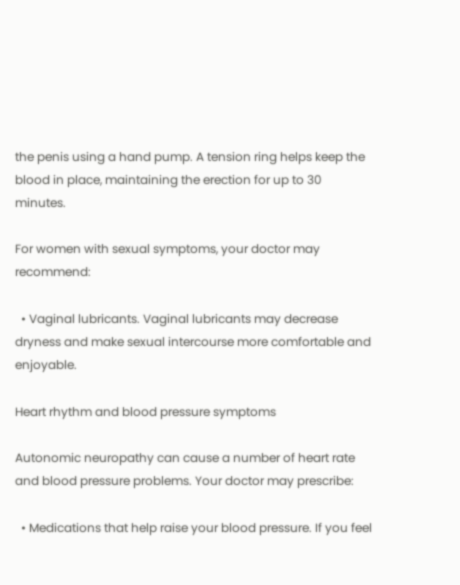the penis using a hand pump. A tension ring helps keep the blood in place, maintaining the erection for up to 30 minutes.

For women with sexual symptoms, your doctor may recommend:

  • Vaginal lubricants. Vaginal lubricants may decrease dryness and make sexual intercourse more comfortable and enjoyable.

Heart rhythm and blood pressure symptoms

Autonomic neuropathy can cause a number of heart rate and blood pressure problems. Your doctor may prescribe:

  • Medications that help raise your blood pressure. If you feel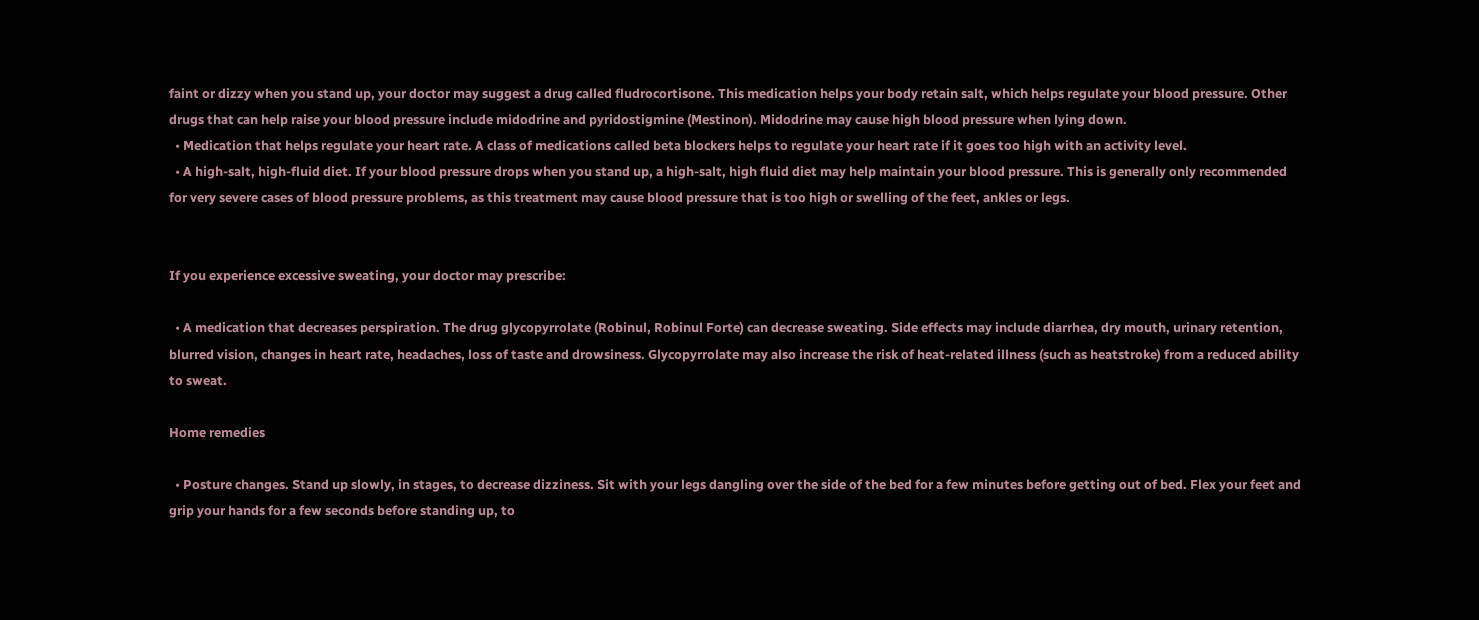faint or dizzy when you stand up, your doctor may suggest a drug called fludrocortisone. This medication helps your body retain salt, which helps regulate your blood pressure. Other drugs that can help raise your blood pressure include midodrine and pyridostigmine (Mestinon). Midodrine may cause high blood pressure when lying down.
  • Medication that helps regulate your heart rate. A class of medications called beta blockers helps to regulate your heart rate if it goes too high with an activity level.
  • A high-salt, high-fluid diet. If your blood pressure drops when you stand up, a high-salt, high fluid diet may help maintain your blood pressure. This is generally only recommended for very severe cases of blood pressure problems, as this treatment may cause blood pressure that is too high or swelling of the feet, ankles or legs.


If you experience excessive sweating, your doctor may prescribe:

  • A medication that decreases perspiration. The drug glycopyrrolate (Robinul, Robinul Forte) can decrease sweating. Side effects may include diarrhea, dry mouth, urinary retention, blurred vision, changes in heart rate, headaches, loss of taste and drowsiness. Glycopyrrolate may also increase the risk of heat-related illness (such as heatstroke) from a reduced ability to sweat.

Home remedies

  • Posture changes. Stand up slowly, in stages, to decrease dizziness. Sit with your legs dangling over the side of the bed for a few minutes before getting out of bed. Flex your feet and grip your hands for a few seconds before standing up, to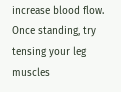increase blood flow. Once standing, try tensing your leg muscles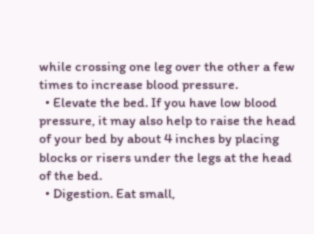while crossing one leg over the other a few times to increase blood pressure.
  • Elevate the bed. If you have low blood pressure, it may also help to raise the head of your bed by about 4 inches by placing blocks or risers under the legs at the head of the bed.
  • Digestion. Eat small,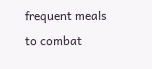frequent meals to combat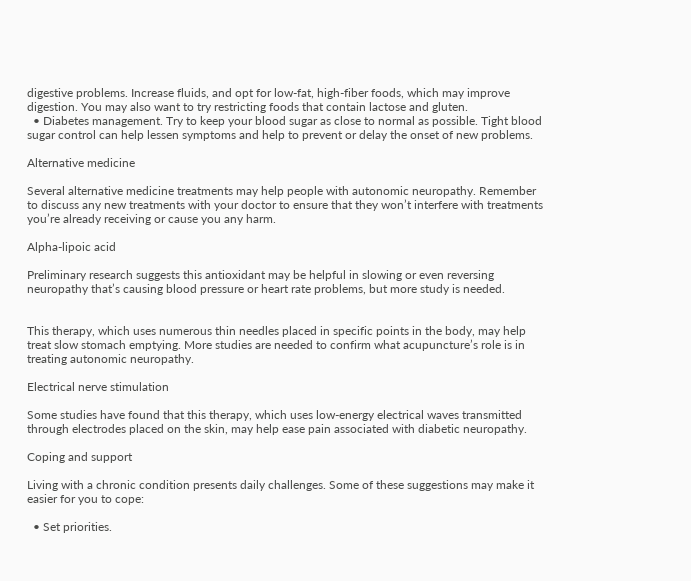digestive problems. Increase fluids, and opt for low-fat, high-fiber foods, which may improve digestion. You may also want to try restricting foods that contain lactose and gluten.
  • Diabetes management. Try to keep your blood sugar as close to normal as possible. Tight blood sugar control can help lessen symptoms and help to prevent or delay the onset of new problems.

Alternative medicine

Several alternative medicine treatments may help people with autonomic neuropathy. Remember to discuss any new treatments with your doctor to ensure that they won’t interfere with treatments you’re already receiving or cause you any harm.

Alpha-lipoic acid

Preliminary research suggests this antioxidant may be helpful in slowing or even reversing neuropathy that’s causing blood pressure or heart rate problems, but more study is needed.


This therapy, which uses numerous thin needles placed in specific points in the body, may help treat slow stomach emptying. More studies are needed to confirm what acupuncture’s role is in treating autonomic neuropathy.

Electrical nerve stimulation

Some studies have found that this therapy, which uses low-energy electrical waves transmitted through electrodes placed on the skin, may help ease pain associated with diabetic neuropathy.

Coping and support

Living with a chronic condition presents daily challenges. Some of these suggestions may make it easier for you to cope:

  • Set priorities.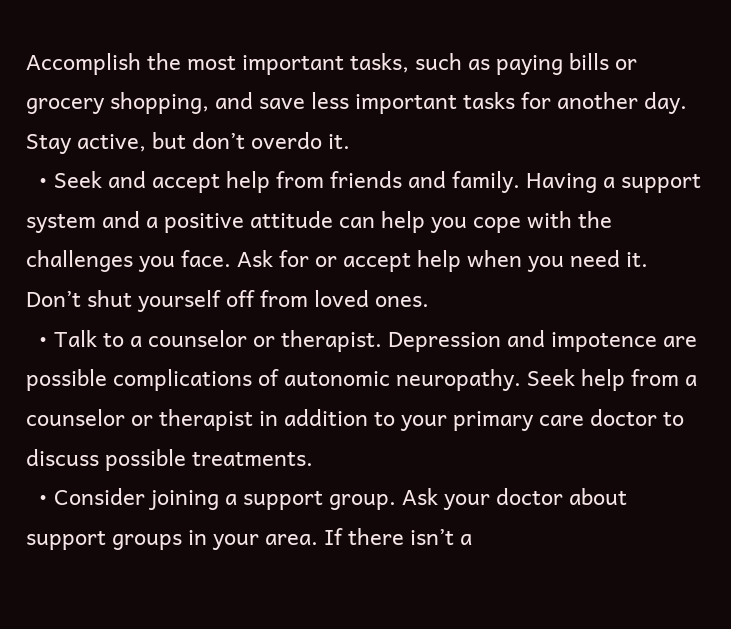Accomplish the most important tasks, such as paying bills or grocery shopping, and save less important tasks for another day. Stay active, but don’t overdo it.
  • Seek and accept help from friends and family. Having a support system and a positive attitude can help you cope with the challenges you face. Ask for or accept help when you need it. Don’t shut yourself off from loved ones.
  • Talk to a counselor or therapist. Depression and impotence are possible complications of autonomic neuropathy. Seek help from a counselor or therapist in addition to your primary care doctor to discuss possible treatments.
  • Consider joining a support group. Ask your doctor about support groups in your area. If there isn’t a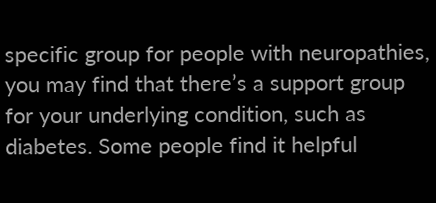specific group for people with neuropathies, you may find that there’s a support group for your underlying condition, such as diabetes. Some people find it helpful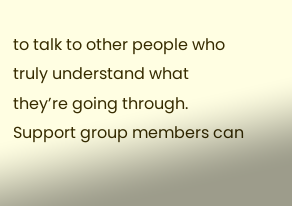to talk to other people who truly understand what they’re going through. Support group members can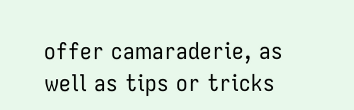offer camaraderie, as well as tips or tricks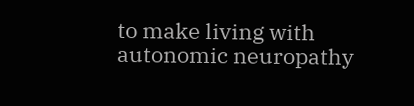to make living with autonomic neuropathy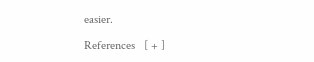easier.

References   [ + ]